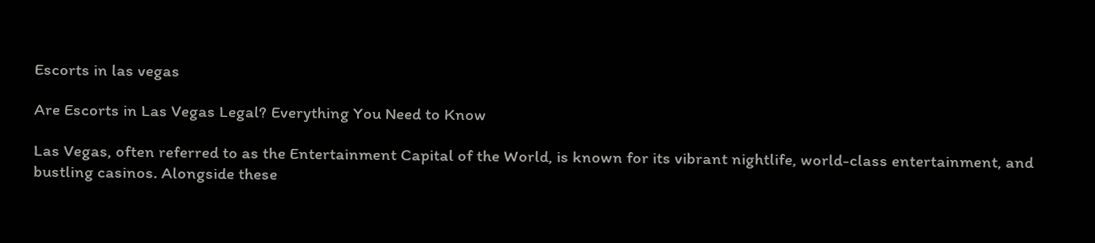Escorts in las vegas

Are Escorts in Las Vegas Legal? Everything You Need to Know

Las Vegas, often referred to as the Entertainment Capital of the World, is known for its vibrant nightlife, world-class entertainment, and bustling casinos. Alongside these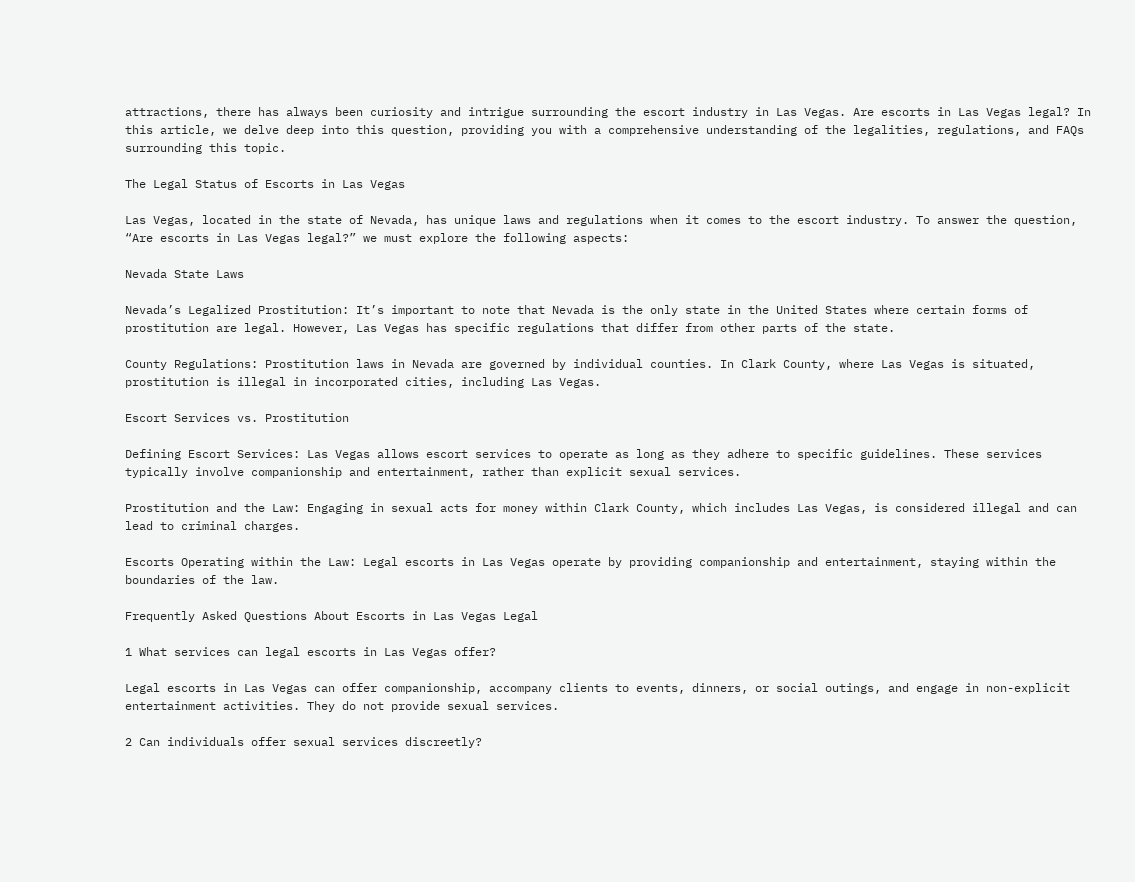attractions, there has always been curiosity and intrigue surrounding the escort industry in Las Vegas. Are escorts in Las Vegas legal? In this article, we delve deep into this question, providing you with a comprehensive understanding of the legalities, regulations, and FAQs surrounding this topic.

The Legal Status of Escorts in Las Vegas

Las Vegas, located in the state of Nevada, has unique laws and regulations when it comes to the escort industry. To answer the question, “Are escorts in Las Vegas legal?” we must explore the following aspects:

Nevada State Laws

Nevada’s Legalized Prostitution: It’s important to note that Nevada is the only state in the United States where certain forms of prostitution are legal. However, Las Vegas has specific regulations that differ from other parts of the state.

County Regulations: Prostitution laws in Nevada are governed by individual counties. In Clark County, where Las Vegas is situated, prostitution is illegal in incorporated cities, including Las Vegas.

Escort Services vs. Prostitution

Defining Escort Services: Las Vegas allows escort services to operate as long as they adhere to specific guidelines. These services typically involve companionship and entertainment, rather than explicit sexual services.

Prostitution and the Law: Engaging in sexual acts for money within Clark County, which includes Las Vegas, is considered illegal and can lead to criminal charges.

Escorts Operating within the Law: Legal escorts in Las Vegas operate by providing companionship and entertainment, staying within the boundaries of the law.

Frequently Asked Questions About Escorts in Las Vegas Legal

1 What services can legal escorts in Las Vegas offer?

Legal escorts in Las Vegas can offer companionship, accompany clients to events, dinners, or social outings, and engage in non-explicit entertainment activities. They do not provide sexual services.

2 Can individuals offer sexual services discreetly?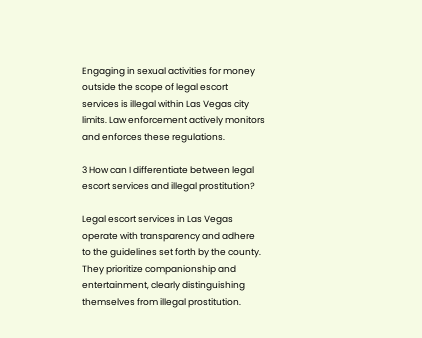Engaging in sexual activities for money outside the scope of legal escort services is illegal within Las Vegas city limits. Law enforcement actively monitors and enforces these regulations.

3 How can I differentiate between legal escort services and illegal prostitution?

Legal escort services in Las Vegas operate with transparency and adhere to the guidelines set forth by the county. They prioritize companionship and entertainment, clearly distinguishing themselves from illegal prostitution.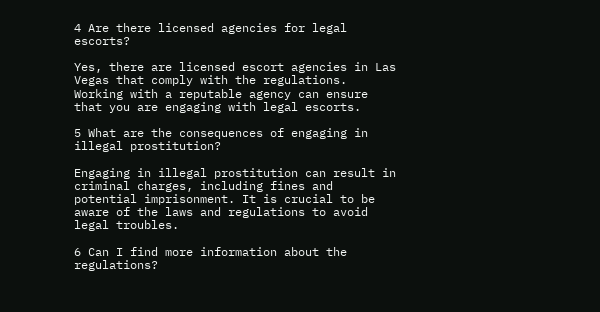4 Are there licensed agencies for legal escorts?

Yes, there are licensed escort agencies in Las Vegas that comply with the regulations. Working with a reputable agency can ensure that you are engaging with legal escorts.

5 What are the consequences of engaging in illegal prostitution?

Engaging in illegal prostitution can result in criminal charges, including fines and potential imprisonment. It is crucial to be aware of the laws and regulations to avoid legal troubles.

6 Can I find more information about the regulations?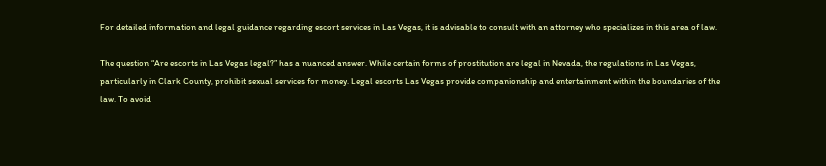For detailed information and legal guidance regarding escort services in Las Vegas, it is advisable to consult with an attorney who specializes in this area of law.

The question “Are escorts in Las Vegas legal?” has a nuanced answer. While certain forms of prostitution are legal in Nevada, the regulations in Las Vegas, particularly in Clark County, prohibit sexual services for money. Legal escorts Las Vegas provide companionship and entertainment within the boundaries of the law. To avoid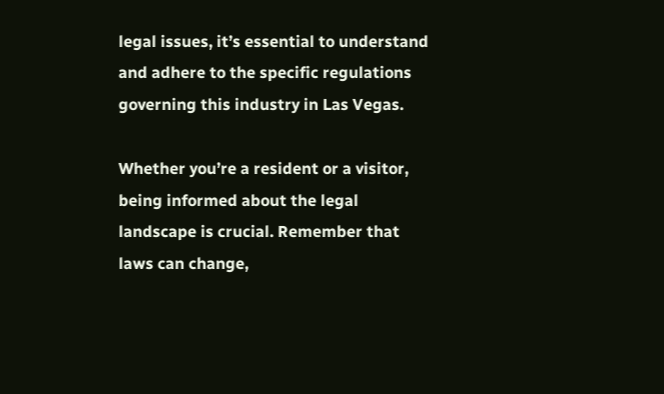legal issues, it’s essential to understand and adhere to the specific regulations governing this industry in Las Vegas.

Whether you’re a resident or a visitor, being informed about the legal landscape is crucial. Remember that laws can change,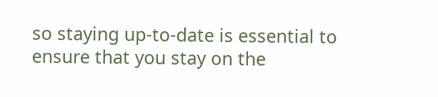so staying up-to-date is essential to ensure that you stay on the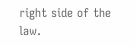right side of the law.